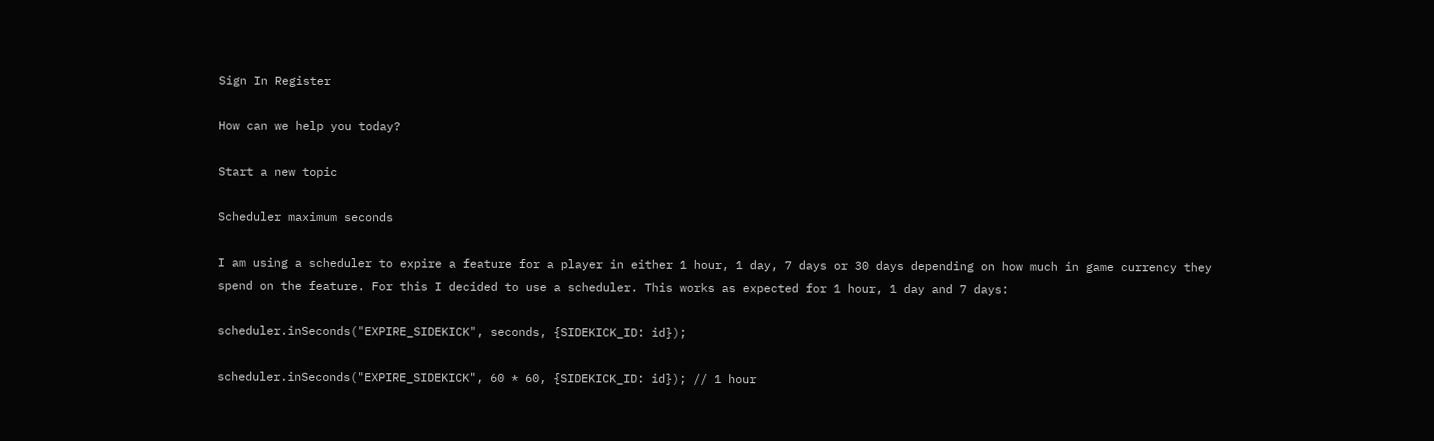Sign In Register

How can we help you today?

Start a new topic

Scheduler maximum seconds

I am using a scheduler to expire a feature for a player in either 1 hour, 1 day, 7 days or 30 days depending on how much in game currency they spend on the feature. For this I decided to use a scheduler. This works as expected for 1 hour, 1 day and 7 days:

scheduler.inSeconds("EXPIRE_SIDEKICK", seconds, {SIDEKICK_ID: id});

scheduler.inSeconds("EXPIRE_SIDEKICK", 60 * 60, {SIDEKICK_ID: id}); // 1 hour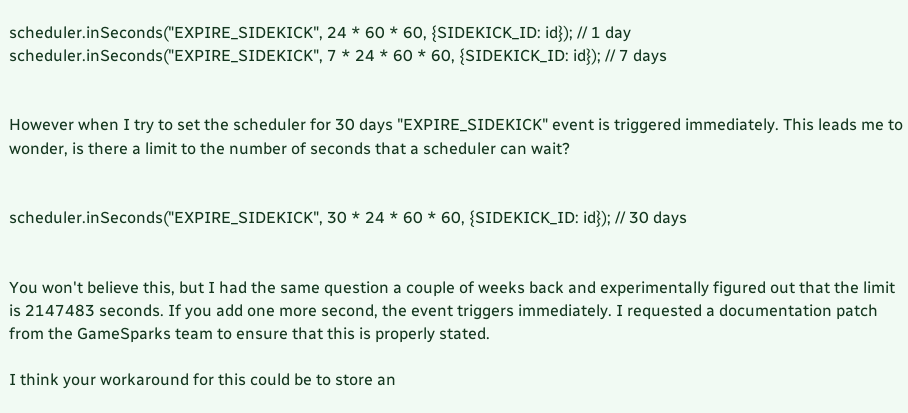scheduler.inSeconds("EXPIRE_SIDEKICK", 24 * 60 * 60, {SIDEKICK_ID: id}); // 1 day
scheduler.inSeconds("EXPIRE_SIDEKICK", 7 * 24 * 60 * 60, {SIDEKICK_ID: id}); // 7 days


However when I try to set the scheduler for 30 days "EXPIRE_SIDEKICK" event is triggered immediately. This leads me to wonder, is there a limit to the number of seconds that a scheduler can wait?


scheduler.inSeconds("EXPIRE_SIDEKICK", 30 * 24 * 60 * 60, {SIDEKICK_ID: id}); // 30 days


You won't believe this, but I had the same question a couple of weeks back and experimentally figured out that the limit is 2147483 seconds. If you add one more second, the event triggers immediately. I requested a documentation patch from the GameSparks team to ensure that this is properly stated.

I think your workaround for this could be to store an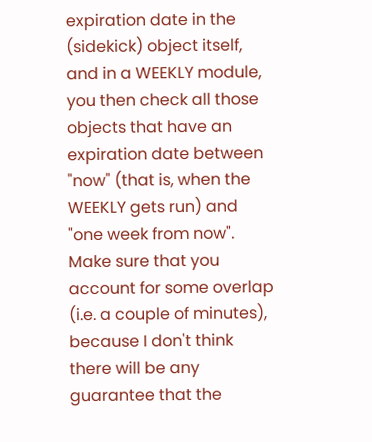expiration date in the (sidekick) object itself, and in a WEEKLY module, you then check all those objects that have an expiration date between "now" (that is, when the WEEKLY gets run) and "one week from now". Make sure that you account for some overlap (i.e. a couple of minutes), because I don't think there will be any guarantee that the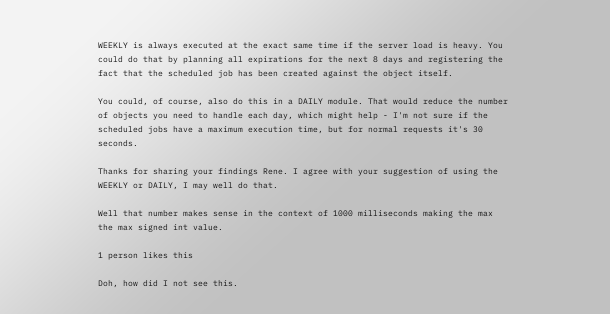WEEKLY is always executed at the exact same time if the server load is heavy. You could do that by planning all expirations for the next 8 days and registering the fact that the scheduled job has been created against the object itself.

You could, of course, also do this in a DAILY module. That would reduce the number of objects you need to handle each day, which might help - I'm not sure if the scheduled jobs have a maximum execution time, but for normal requests it's 30 seconds.

Thanks for sharing your findings Rene. I agree with your suggestion of using the WEEKLY or DAILY, I may well do that.

Well that number makes sense in the context of 1000 milliseconds making the max the max signed int value.

1 person likes this

Doh, how did I not see this.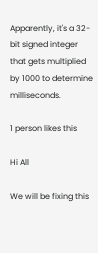Apparently, it's a 32-bit signed integer that gets multiplied by 1000 to determine milliseconds.

1 person likes this

Hi All

We will be fixing this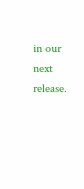in our next release.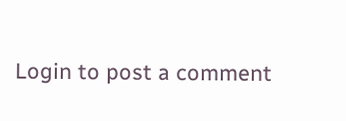Login to post a comment